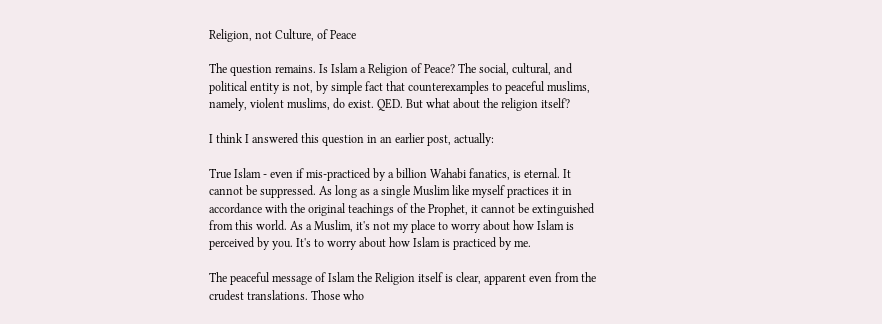Religion, not Culture, of Peace

The question remains. Is Islam a Religion of Peace? The social, cultural, and political entity is not, by simple fact that counterexamples to peaceful muslims, namely, violent muslims, do exist. QED. But what about the religion itself?

I think I answered this question in an earlier post, actually:

True Islam - even if mis-practiced by a billion Wahabi fanatics, is eternal. It cannot be suppressed. As long as a single Muslim like myself practices it in accordance with the original teachings of the Prophet, it cannot be extinguished from this world. As a Muslim, it's not my place to worry about how Islam is perceived by you. It's to worry about how Islam is practiced by me.

The peaceful message of Islam the Religion itself is clear, apparent even from the crudest translations. Those who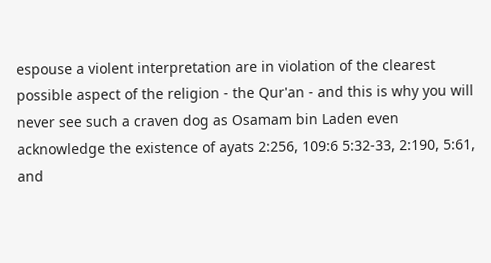espouse a violent interpretation are in violation of the clearest possible aspect of the religion - the Qur'an - and this is why you will never see such a craven dog as Osamam bin Laden even acknowledge the existence of ayats 2:256, 109:6 5:32-33, 2:190, 5:61, and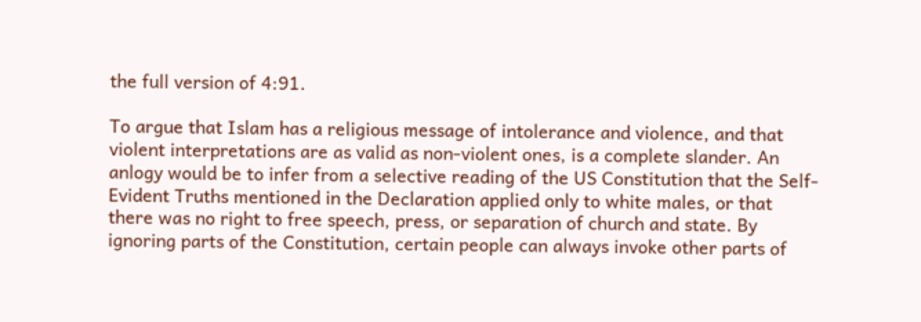the full version of 4:91.

To argue that Islam has a religious message of intolerance and violence, and that violent interpretations are as valid as non-violent ones, is a complete slander. An anlogy would be to infer from a selective reading of the US Constitution that the Self-Evident Truths mentioned in the Declaration applied only to white males, or that there was no right to free speech, press, or separation of church and state. By ignoring parts of the Constitution, certain people can always invoke other parts of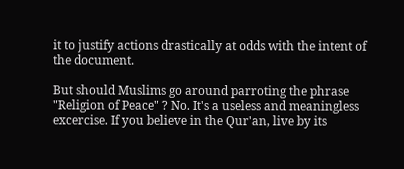it to justify actions drastically at odds with the intent of the document.

But should Muslims go around parroting the phrase "Religion of Peace" ? No. It's a useless and meaningless excercise. If you believe in the Qur'an, live by its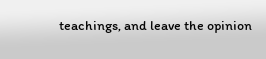teachings, and leave the opinion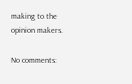making to the opinion makers.

No comments: